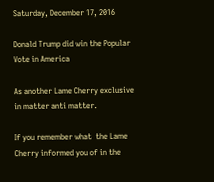Saturday, December 17, 2016

Donald Trump did win the Popular Vote in America

As another Lame Cherry exclusive in matter anti matter.

If you remember what  the Lame Cherry informed you of in the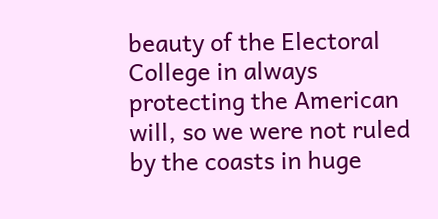beauty of the Electoral College in always protecting the American will, so we were not ruled by the coasts in huge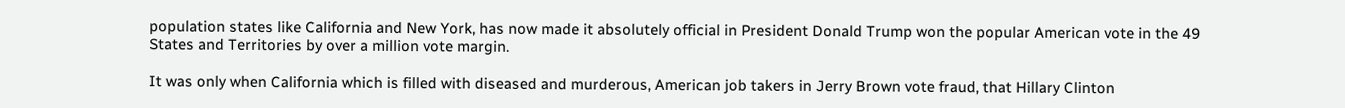population states like California and New York, has now made it absolutely official in President Donald Trump won the popular American vote in the 49 States and Territories by over a million vote margin.

It was only when California which is filled with diseased and murderous, American job takers in Jerry Brown vote fraud, that Hillary Clinton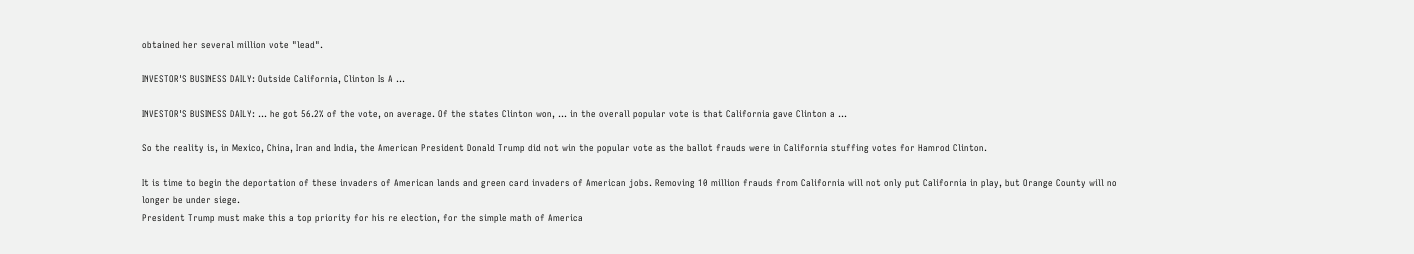obtained her several million vote "lead".

INVESTOR'S BUSINESS DAILY: Outside California, Clinton Is A ...

INVESTOR'S BUSINESS DAILY: ... he got 56.2% of the vote, on average. Of the states Clinton won, ... in the overall popular vote is that California gave Clinton a ...

So the reality is, in Mexico, China, Iran and India, the American President Donald Trump did not win the popular vote as the ballot frauds were in California stuffing votes for Hamrod Clinton.

It is time to begin the deportation of these invaders of American lands and green card invaders of American jobs. Removing 10 million frauds from California will not only put California in play, but Orange County will no longer be under siege.
President Trump must make this a top priority for his re election, for the simple math of America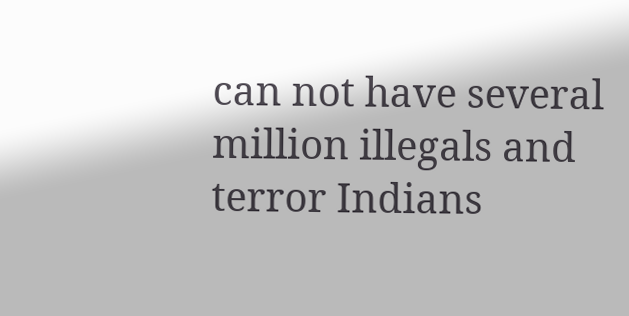can not have several million illegals and terror Indians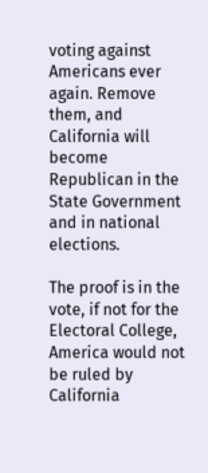voting against Americans ever again. Remove them, and California will become Republican in the State Government and in national elections.

The proof is in the vote, if not for the Electoral College, America would not be ruled by California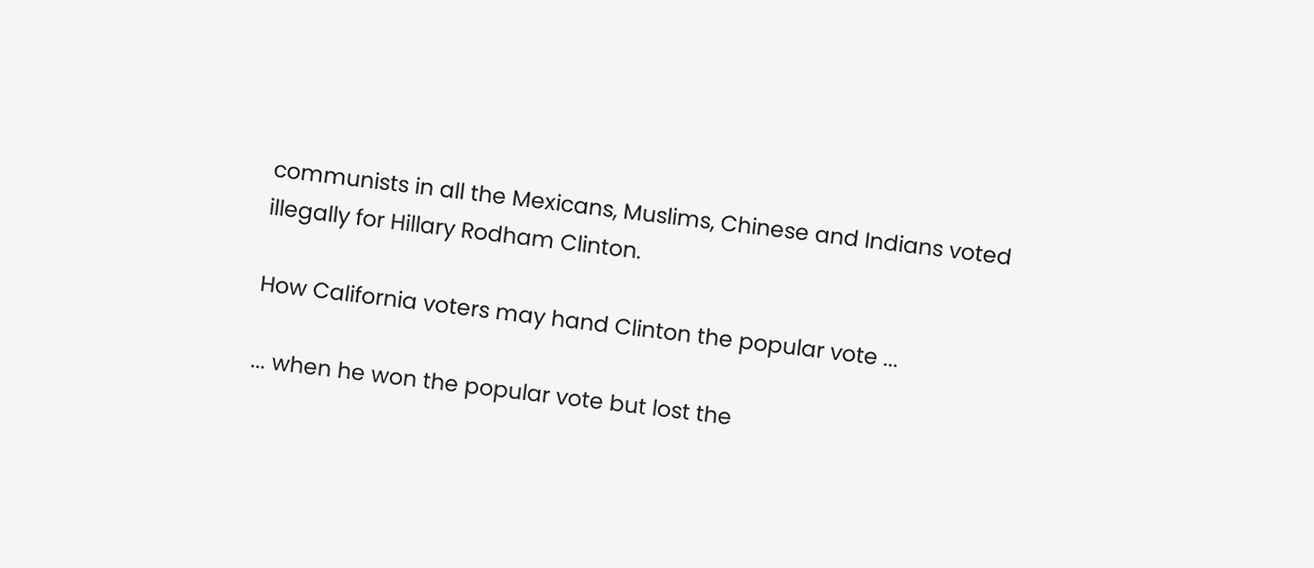communists in all the Mexicans, Muslims, Chinese and Indians voted illegally for Hillary Rodham Clinton.

How California voters may hand Clinton the popular vote ...

... when he won the popular vote but lost the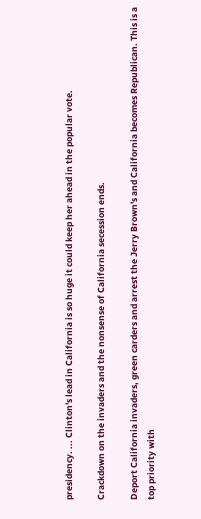presidency. ... Clinton's lead in California is so huge it could keep her ahead in the popular vote.

Crackdown on the invaders and the nonsense of California secession ends.

Deport California invaders, green carders and arrest the Jerry Brown's and California becomes Republican. This is a top priority with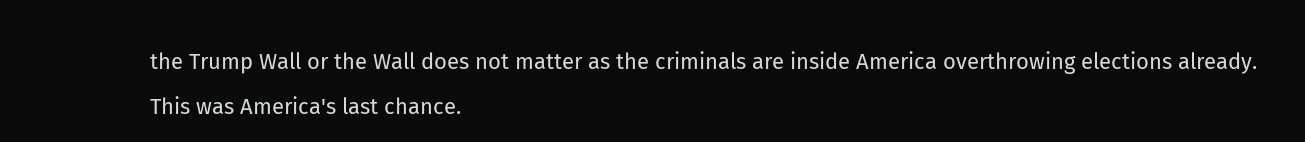the Trump Wall or the Wall does not matter as the criminals are inside America overthrowing elections already.
This was America's last chance.